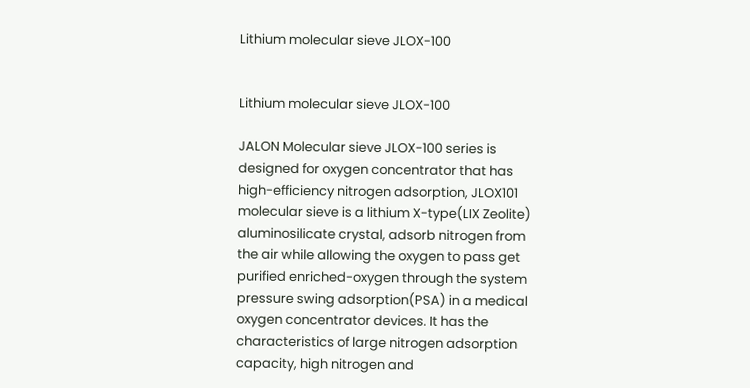Lithium molecular sieve JLOX-100


Lithium molecular sieve JLOX-100

JALON Molecular sieve JLOX-100 series is designed for oxygen concentrator that has high-efficiency nitrogen adsorption, JLOX101 molecular sieve is a lithium X-type(LIX Zeolite) aluminosilicate crystal, adsorb nitrogen from the air while allowing the oxygen to pass get purified enriched-oxygen through the system pressure swing adsorption(PSA) in a medical oxygen concentrator devices. It has the characteristics of large nitrogen adsorption capacity, high nitrogen and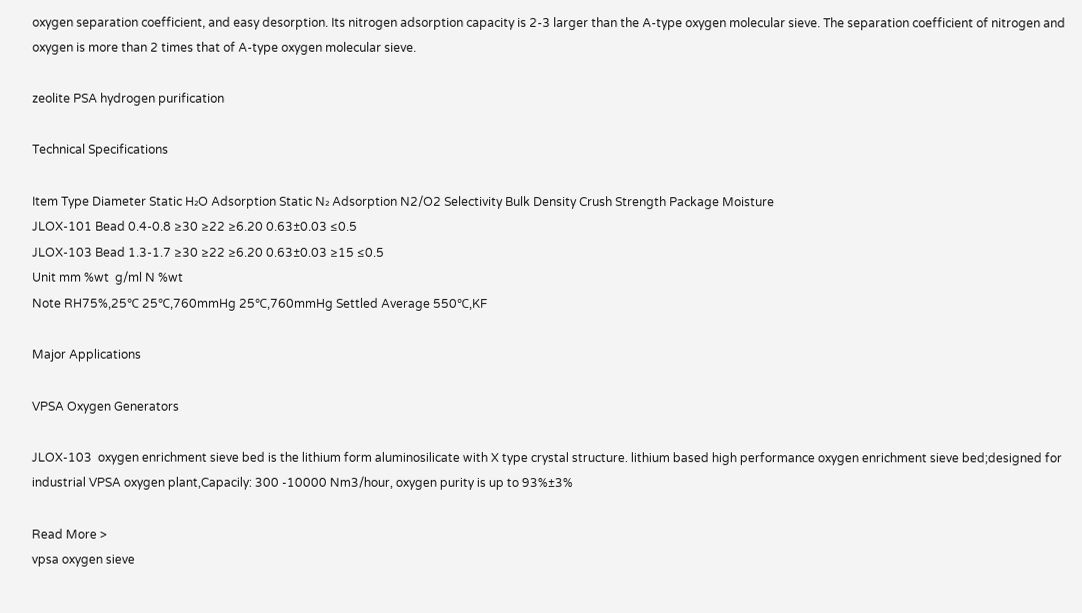oxygen separation coefficient, and easy desorption. Its nitrogen adsorption capacity is 2-3 larger than the A-type oxygen molecular sieve. The separation coefficient of nitrogen and oxygen is more than 2 times that of A-type oxygen molecular sieve.

zeolite PSA hydrogen purification

Technical Specifications

Item Type Diameter Static H₂O Adsorption Static N₂ Adsorption N2/O2 Selectivity Bulk Density Crush Strength Package Moisture
JLOX-101 Bead 0.4-0.8 ≥30 ≥22 ≥6.20 0.63±0.03 ≤0.5
JLOX-103 Bead 1.3-1.7 ≥30 ≥22 ≥6.20 0.63±0.03 ≥15 ≤0.5
Unit mm %wt  g/ml N %wt
Note RH75%,25℃ 25℃,760mmHg 25℃,760mmHg Settled Average 550℃,KF

Major Applications

VPSA Oxygen Generators

JLOX-103  oxygen enrichment sieve bed is the lithium form aluminosilicate with X type crystal structure. lithium based high performance oxygen enrichment sieve bed;designed for industrial VPSA oxygen plant,Capacily: 300 -10000 Nm3/hour, oxygen purity is up to 93%±3%

Read More >
vpsa oxygen sieve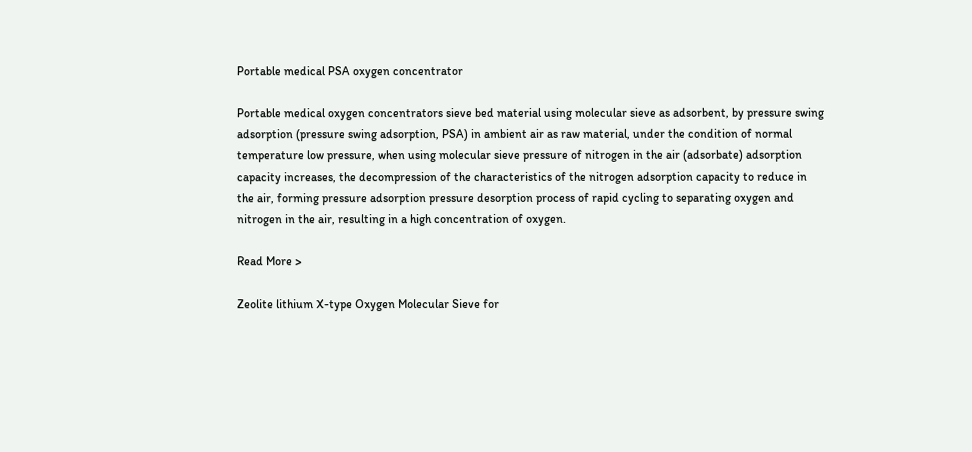Portable medical PSA oxygen concentrator

Portable medical oxygen concentrators sieve bed material using molecular sieve as adsorbent, by pressure swing adsorption (pressure swing adsorption, PSA) in ambient air as raw material, under the condition of normal temperature low pressure, when using molecular sieve pressure of nitrogen in the air (adsorbate) adsorption capacity increases, the decompression of the characteristics of the nitrogen adsorption capacity to reduce in the air, forming pressure adsorption pressure desorption process of rapid cycling to separating oxygen and nitrogen in the air, resulting in a high concentration of oxygen.

Read More >

Zeolite lithium X-type Oxygen Molecular Sieve for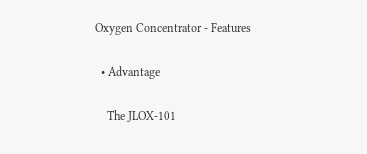Oxygen Concentrator - Features

  • Advantage

    The JLOX-101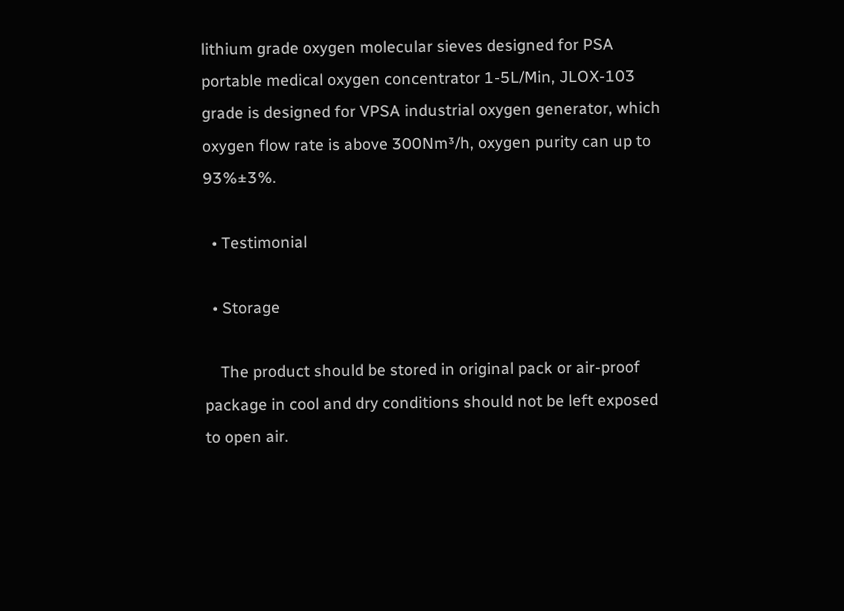lithium grade oxygen molecular sieves designed for PSA portable medical oxygen concentrator 1-5L/Min, JLOX-103 grade is designed for VPSA industrial oxygen generator, which oxygen flow rate is above 300Nm³/h, oxygen purity can up to 93%±3%.

  • Testimonial

  • Storage

    The product should be stored in original pack or air-proof package in cool and dry conditions should not be left exposed to open air.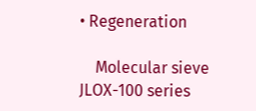• Regeneration

    Molecular sieve JLOX-100 series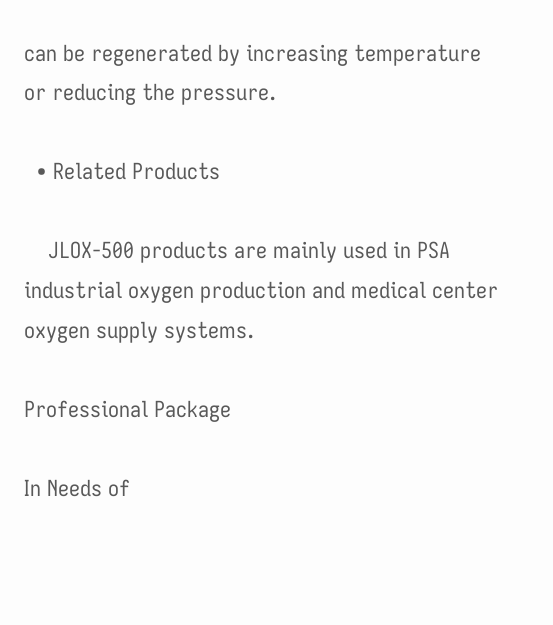can be regenerated by increasing temperature or reducing the pressure.

  • Related Products

    JLOX-500 products are mainly used in PSA industrial oxygen production and medical center oxygen supply systems.

Professional Package

In Needs of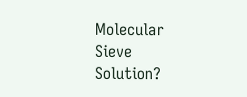Molecular Sieve Solution?